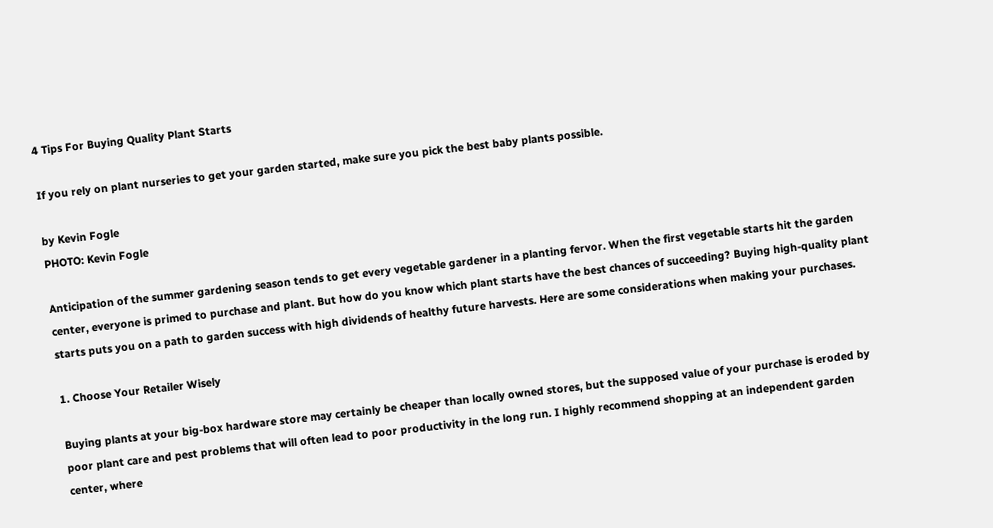4 Tips For Buying Quality Plant Starts

If you rely on plant nurseries to get your garden started, make sure you pick the best baby plants possible.

by Kevin Fogle
PHOTO: Kevin Fogle

Anticipation of the summer gardening season tends to get every vegetable gardener in a planting fervor. When the first vegetable starts hit the garden center, everyone is primed to purchase and plant. But how do you know which plant starts have the best chances of succeeding? Buying high-quality plant starts puts you on a path to garden success with high dividends of healthy future harvests. Here are some considerations when making your purchases.

1. Choose Your Retailer Wisely

Buying plants at your big-box hardware store may certainly be cheaper than locally owned stores, but the supposed value of your purchase is eroded by poor plant care and pest problems that will often lead to poor productivity in the long run. I highly recommend shopping at an independent garden center, where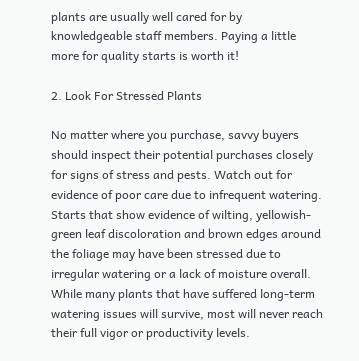plants are usually well cared for by knowledgeable staff members. Paying a little more for quality starts is worth it!

2. Look For Stressed Plants

No matter where you purchase, savvy buyers should inspect their potential purchases closely for signs of stress and pests. Watch out for evidence of poor care due to infrequent watering. Starts that show evidence of wilting, yellowish-green leaf discoloration and brown edges around the foliage may have been stressed due to irregular watering or a lack of moisture overall. While many plants that have suffered long-term watering issues will survive, most will never reach their full vigor or productivity levels.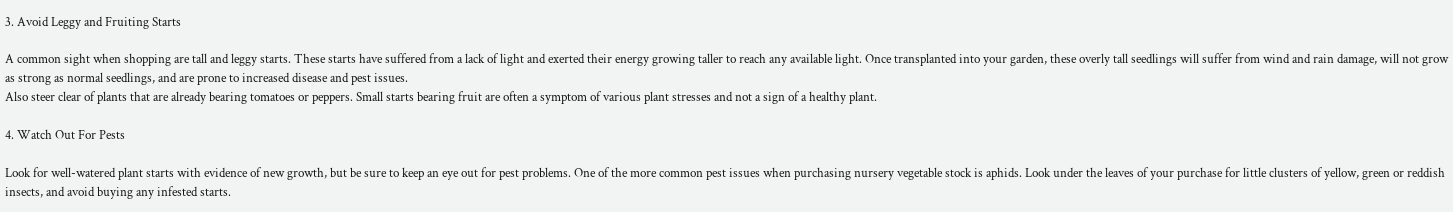3. Avoid Leggy and Fruiting Starts

A common sight when shopping are tall and leggy starts. These starts have suffered from a lack of light and exerted their energy growing taller to reach any available light. Once transplanted into your garden, these overly tall seedlings will suffer from wind and rain damage, will not grow as strong as normal seedlings, and are prone to increased disease and pest issues.
Also steer clear of plants that are already bearing tomatoes or peppers. Small starts bearing fruit are often a symptom of various plant stresses and not a sign of a healthy plant.

4. Watch Out For Pests

Look for well-watered plant starts with evidence of new growth, but be sure to keep an eye out for pest problems. One of the more common pest issues when purchasing nursery vegetable stock is aphids. Look under the leaves of your purchase for little clusters of yellow, green or reddish insects, and avoid buying any infested starts.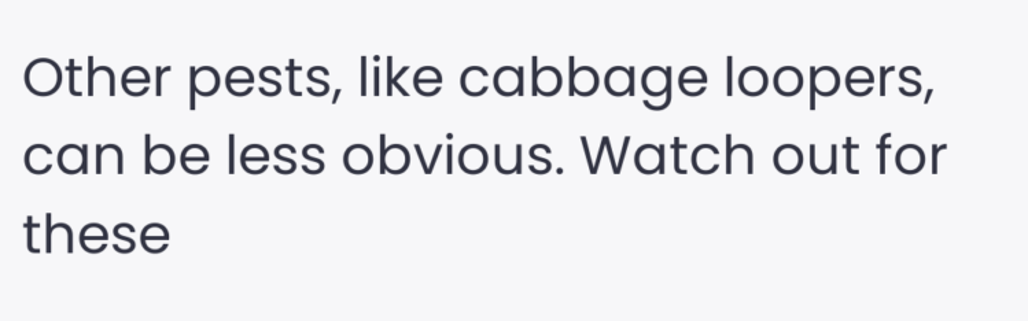Other pests, like cabbage loopers, can be less obvious. Watch out for these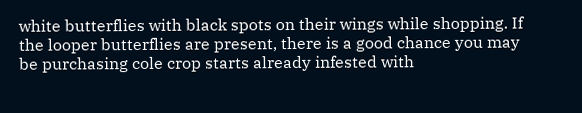white butterflies with black spots on their wings while shopping. If the looper butterflies are present, there is a good chance you may be purchasing cole crop starts already infested with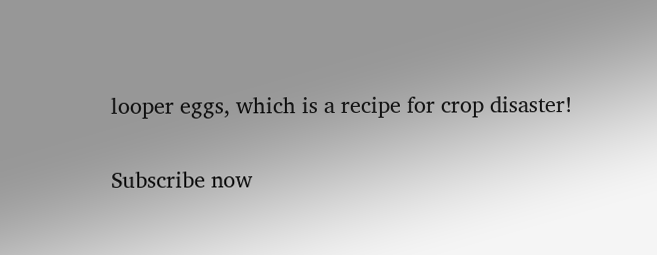looper eggs, which is a recipe for crop disaster!

Subscribe now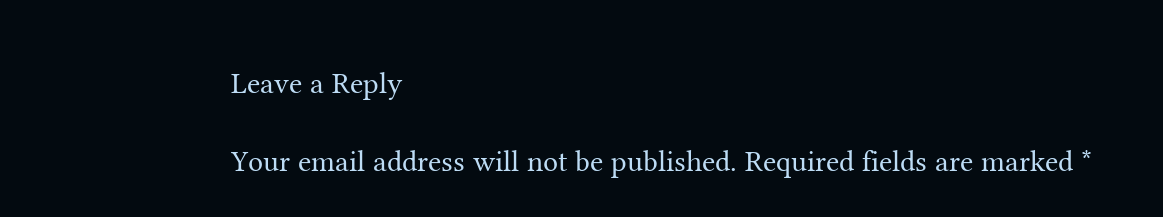Leave a Reply

Your email address will not be published. Required fields are marked *